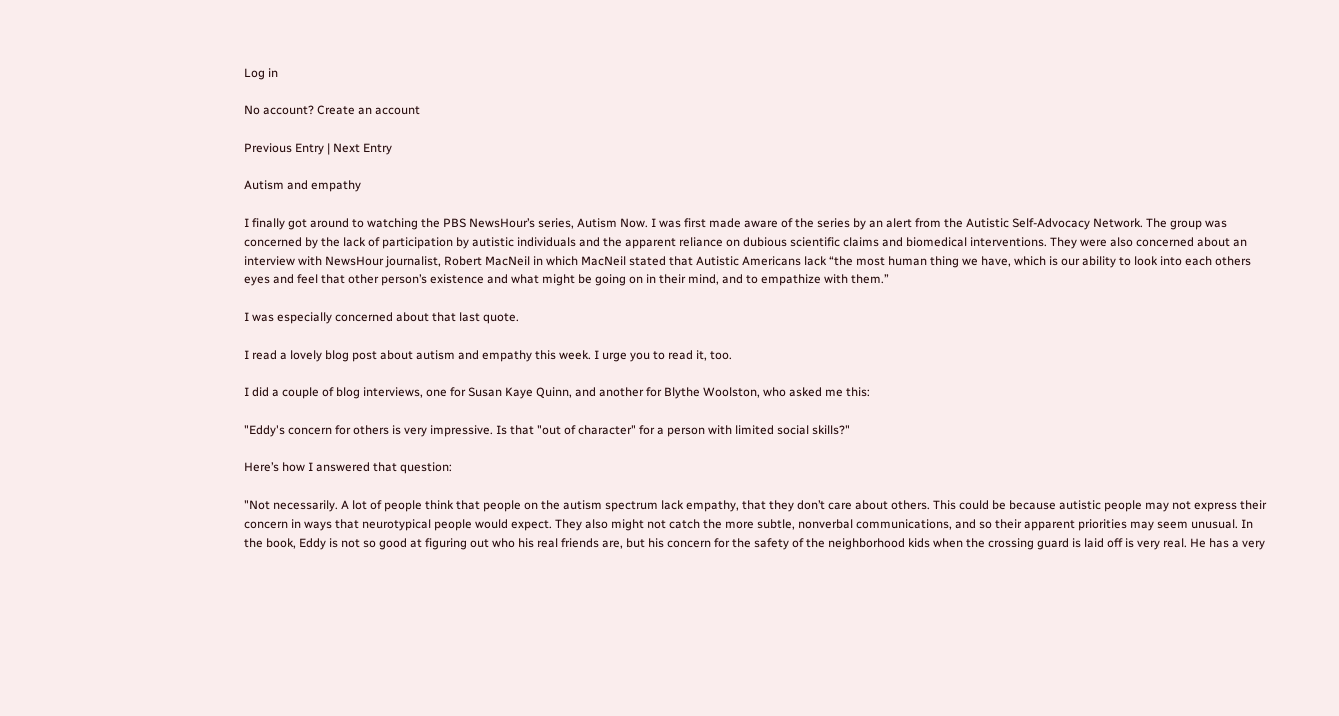Log in

No account? Create an account

Previous Entry | Next Entry

Autism and empathy

I finally got around to watching the PBS NewsHour’s series, Autism Now. I was first made aware of the series by an alert from the Autistic Self-Advocacy Network. The group was concerned by the lack of participation by autistic individuals and the apparent reliance on dubious scientific claims and biomedical interventions. They were also concerned about an interview with NewsHour journalist, Robert MacNeil in which MacNeil stated that Autistic Americans lack “the most human thing we have, which is our ability to look into each others eyes and feel that other person’s existence and what might be going on in their mind, and to empathize with them.”

I was especially concerned about that last quote.

I read a lovely blog post about autism and empathy this week. I urge you to read it, too.

I did a couple of blog interviews, one for Susan Kaye Quinn, and another for Blythe Woolston, who asked me this:

"Eddy's concern for others is very impressive. Is that "out of character" for a person with limited social skills?"

Here’s how I answered that question:

"Not necessarily. A lot of people think that people on the autism spectrum lack empathy, that they don’t care about others. This could be because autistic people may not express their concern in ways that neurotypical people would expect. They also might not catch the more subtle, nonverbal communications, and so their apparent priorities may seem unusual. In the book, Eddy is not so good at figuring out who his real friends are, but his concern for the safety of the neighborhood kids when the crossing guard is laid off is very real. He has a very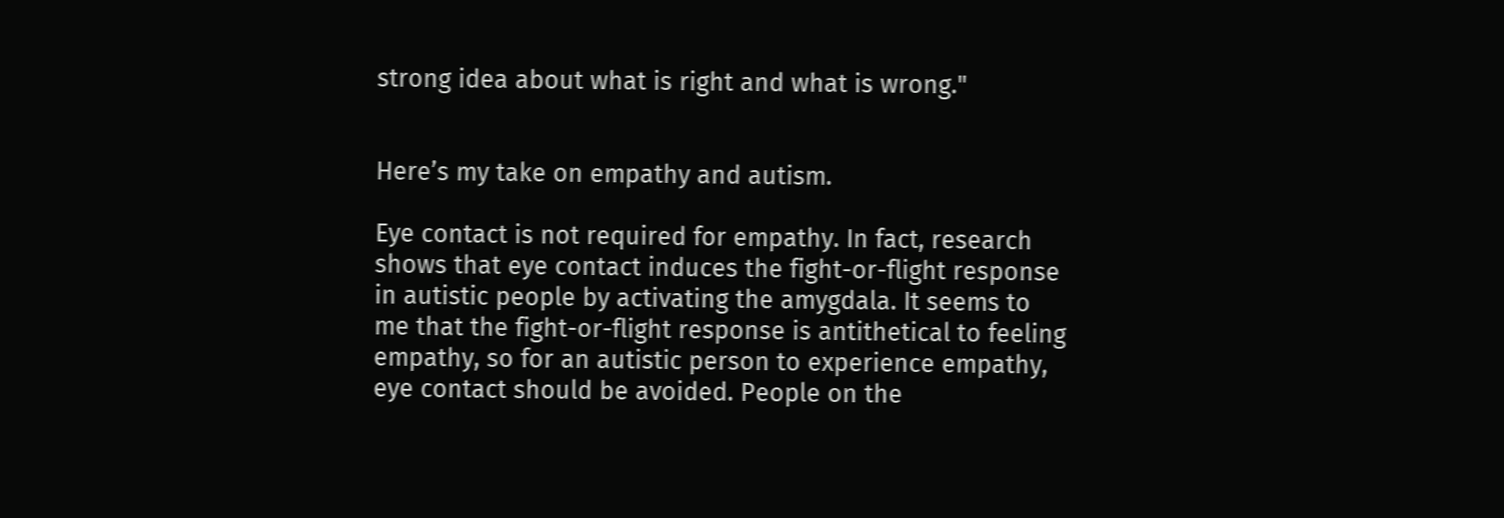strong idea about what is right and what is wrong."


Here’s my take on empathy and autism.

Eye contact is not required for empathy. In fact, research shows that eye contact induces the fight-or-flight response in autistic people by activating the amygdala. It seems to me that the fight-or-flight response is antithetical to feeling empathy, so for an autistic person to experience empathy, eye contact should be avoided. People on the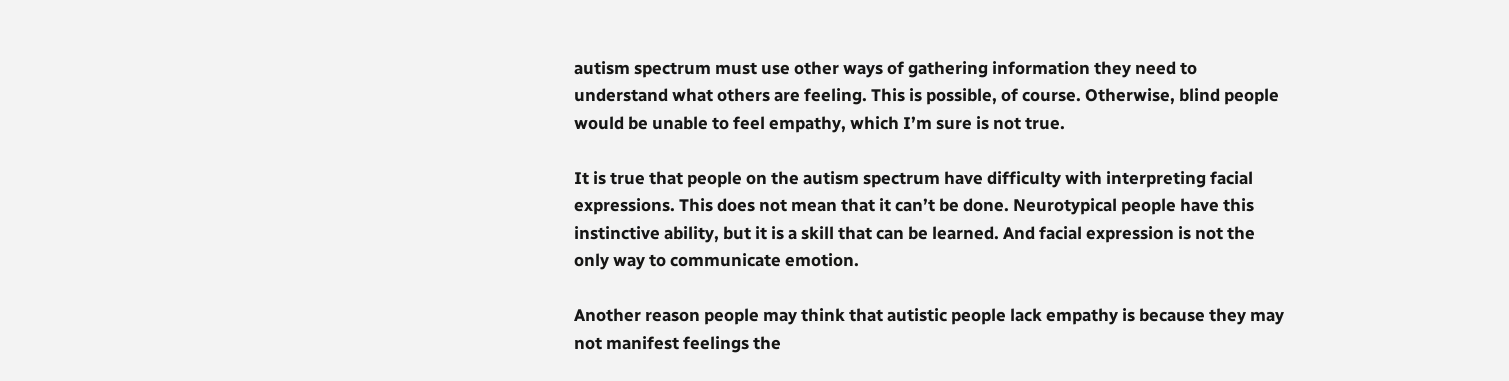autism spectrum must use other ways of gathering information they need to understand what others are feeling. This is possible, of course. Otherwise, blind people would be unable to feel empathy, which I’m sure is not true.

It is true that people on the autism spectrum have difficulty with interpreting facial expressions. This does not mean that it can’t be done. Neurotypical people have this instinctive ability, but it is a skill that can be learned. And facial expression is not the only way to communicate emotion.

Another reason people may think that autistic people lack empathy is because they may not manifest feelings the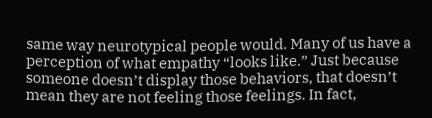same way neurotypical people would. Many of us have a perception of what empathy “looks like.” Just because someone doesn’t display those behaviors, that doesn’t mean they are not feeling those feelings. In fact,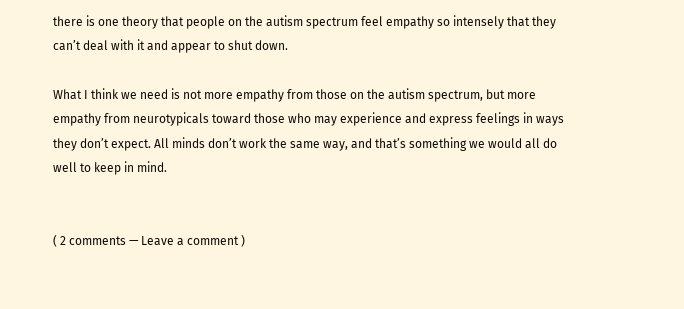there is one theory that people on the autism spectrum feel empathy so intensely that they can’t deal with it and appear to shut down.

What I think we need is not more empathy from those on the autism spectrum, but more empathy from neurotypicals toward those who may experience and express feelings in ways they don’t expect. All minds don’t work the same way, and that’s something we would all do well to keep in mind.


( 2 comments — Leave a comment )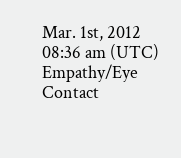Mar. 1st, 2012 08:36 am (UTC)
Empathy/Eye Contact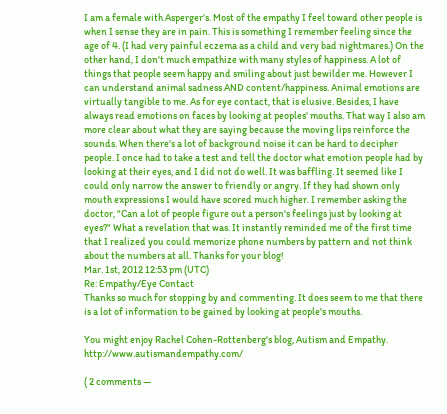I am a female with Asperger's. Most of the empathy I feel toward other people is when I sense they are in pain. This is something I remember feeling since the age of 4. (I had very painful eczema as a child and very bad nightmares.) On the other hand, I don't much empathize with many styles of happiness. A lot of things that people seem happy and smiling about just bewilder me. However I can understand animal sadness AND content/happiness. Animal emotions are virtually tangible to me. As for eye contact, that is elusive. Besides, I have always read emotions on faces by looking at peoples' mouths. That way I also am more clear about what they are saying because the moving lips reinforce the sounds. When there's a lot of background noise it can be hard to decipher people. I once had to take a test and tell the doctor what emotion people had by looking at their eyes, and I did not do well. It was baffling. It seemed like I could only narrow the answer to friendly or angry. If they had shown only mouth expressions I would have scored much higher. I remember asking the doctor, "Can a lot of people figure out a person's feelings just by looking at eyes?" What a revelation that was. It instantly reminded me of the first time that I realized you could memorize phone numbers by pattern and not think about the numbers at all. Thanks for your blog!
Mar. 1st, 2012 12:53 pm (UTC)
Re: Empathy/Eye Contact
Thanks so much for stopping by and commenting. It does seem to me that there is a lot of information to be gained by looking at people's mouths.

You might enjoy Rachel Cohen-Rottenberg's blog, Autism and Empathy. http://www.autismandempathy.com/

( 2 comments —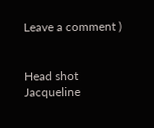Leave a comment )


Head shot
Jacqueline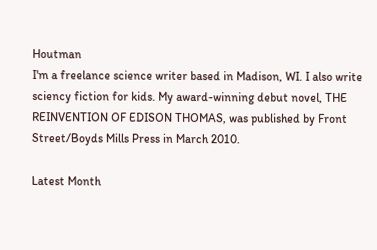Houtman
I'm a freelance science writer based in Madison, WI. I also write sciency fiction for kids. My award-winning debut novel, THE REINVENTION OF EDISON THOMAS, was published by Front Street/Boyds Mills Press in March 2010.

Latest Month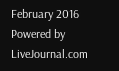February 2016
Powered by LiveJournal.com